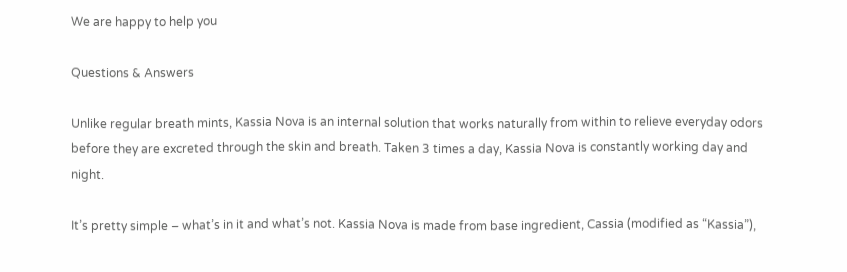We are happy to help you

Questions & Answers

Unlike regular breath mints, Kassia Nova is an internal solution that works naturally from within to relieve everyday odors before they are excreted through the skin and breath. Taken 3 times a day, Kassia Nova is constantly working day and night.

It’s pretty simple – what’s in it and what’s not. Kassia Nova is made from base ingredient, Cassia (modified as “Kassia”),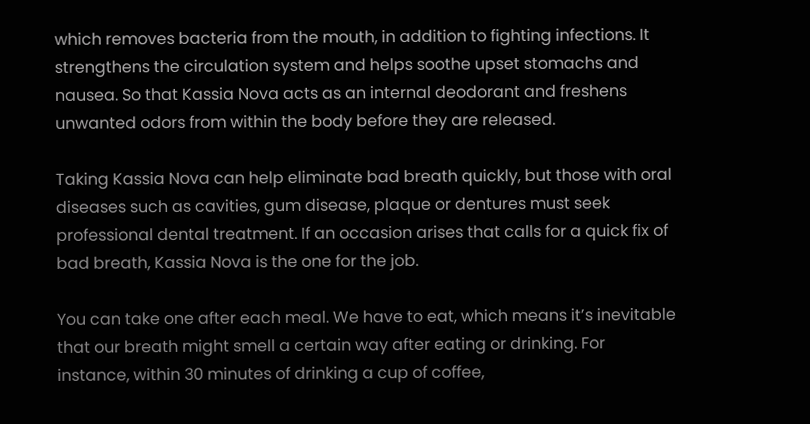which removes bacteria from the mouth, in addition to fighting infections. It strengthens the circulation system and helps soothe upset stomachs and nausea. So that Kassia Nova acts as an internal deodorant and freshens unwanted odors from within the body before they are released.

Taking Kassia Nova can help eliminate bad breath quickly, but those with oral diseases such as cavities, gum disease, plaque or dentures must seek professional dental treatment. If an occasion arises that calls for a quick fix of bad breath, Kassia Nova is the one for the job.

You can take one after each meal. We have to eat, which means it’s inevitable that our breath might smell a certain way after eating or drinking. For instance, within 30 minutes of drinking a cup of coffee,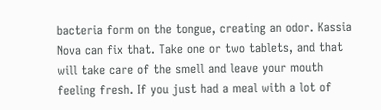bacteria form on the tongue, creating an odor. Kassia Nova can fix that. Take one or two tablets, and that will take care of the smell and leave your mouth feeling fresh. If you just had a meal with a lot of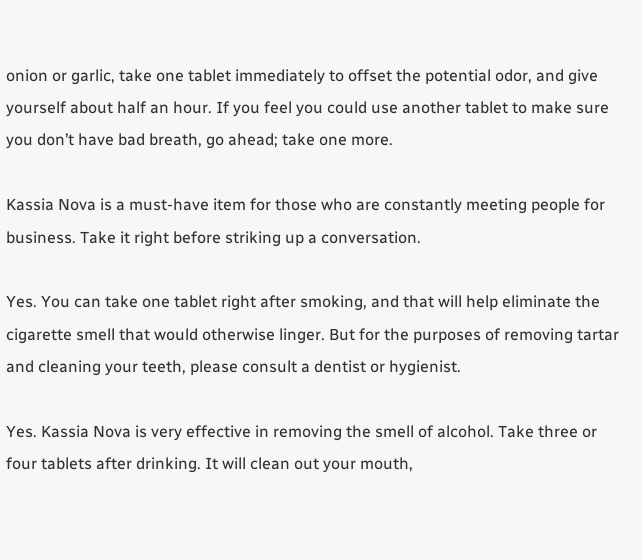onion or garlic, take one tablet immediately to offset the potential odor, and give yourself about half an hour. If you feel you could use another tablet to make sure you don’t have bad breath, go ahead; take one more.

Kassia Nova is a must-have item for those who are constantly meeting people for business. Take it right before striking up a conversation.

Yes. You can take one tablet right after smoking, and that will help eliminate the cigarette smell that would otherwise linger. But for the purposes of removing tartar and cleaning your teeth, please consult a dentist or hygienist.

Yes. Kassia Nova is very effective in removing the smell of alcohol. Take three or four tablets after drinking. It will clean out your mouth,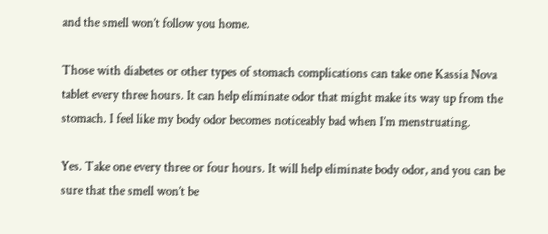and the smell won’t follow you home.

Those with diabetes or other types of stomach complications can take one Kassia Nova tablet every three hours. It can help eliminate odor that might make its way up from the stomach. I feel like my body odor becomes noticeably bad when I’m menstruating.

Yes. Take one every three or four hours. It will help eliminate body odor, and you can be sure that the smell won’t be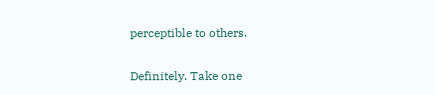perceptible to others.

Definitely. Take one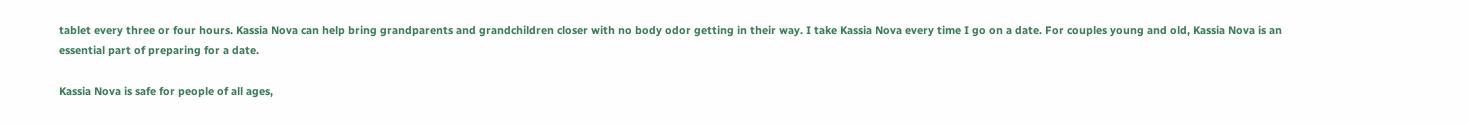tablet every three or four hours. Kassia Nova can help bring grandparents and grandchildren closer with no body odor getting in their way. I take Kassia Nova every time I go on a date. For couples young and old, Kassia Nova is an essential part of preparing for a date.

Kassia Nova is safe for people of all ages,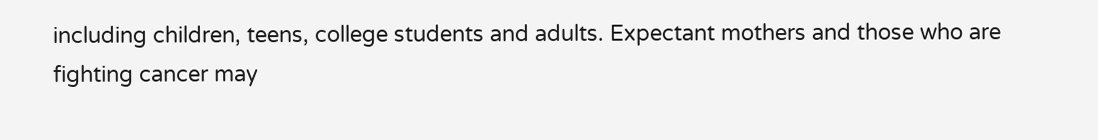including children, teens, college students and adults. Expectant mothers and those who are fighting cancer may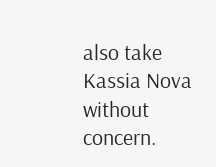also take Kassia Nova without concern.